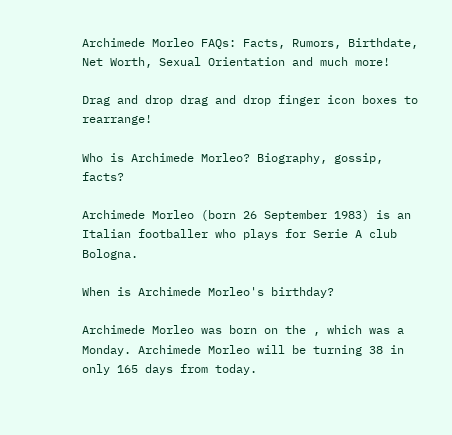Archimede Morleo FAQs: Facts, Rumors, Birthdate, Net Worth, Sexual Orientation and much more!

Drag and drop drag and drop finger icon boxes to rearrange!

Who is Archimede Morleo? Biography, gossip, facts?

Archimede Morleo (born 26 September 1983) is an Italian footballer who plays for Serie A club Bologna.

When is Archimede Morleo's birthday?

Archimede Morleo was born on the , which was a Monday. Archimede Morleo will be turning 38 in only 165 days from today.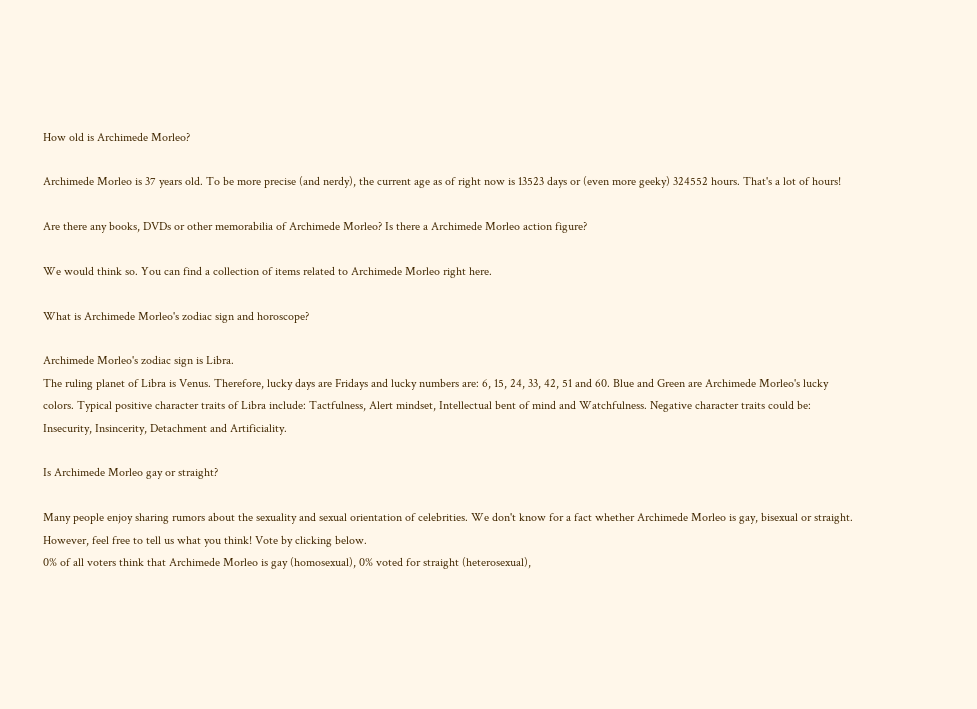How old is Archimede Morleo?

Archimede Morleo is 37 years old. To be more precise (and nerdy), the current age as of right now is 13523 days or (even more geeky) 324552 hours. That's a lot of hours!

Are there any books, DVDs or other memorabilia of Archimede Morleo? Is there a Archimede Morleo action figure?

We would think so. You can find a collection of items related to Archimede Morleo right here.

What is Archimede Morleo's zodiac sign and horoscope?

Archimede Morleo's zodiac sign is Libra.
The ruling planet of Libra is Venus. Therefore, lucky days are Fridays and lucky numbers are: 6, 15, 24, 33, 42, 51 and 60. Blue and Green are Archimede Morleo's lucky colors. Typical positive character traits of Libra include: Tactfulness, Alert mindset, Intellectual bent of mind and Watchfulness. Negative character traits could be: Insecurity, Insincerity, Detachment and Artificiality.

Is Archimede Morleo gay or straight?

Many people enjoy sharing rumors about the sexuality and sexual orientation of celebrities. We don't know for a fact whether Archimede Morleo is gay, bisexual or straight. However, feel free to tell us what you think! Vote by clicking below.
0% of all voters think that Archimede Morleo is gay (homosexual), 0% voted for straight (heterosexual),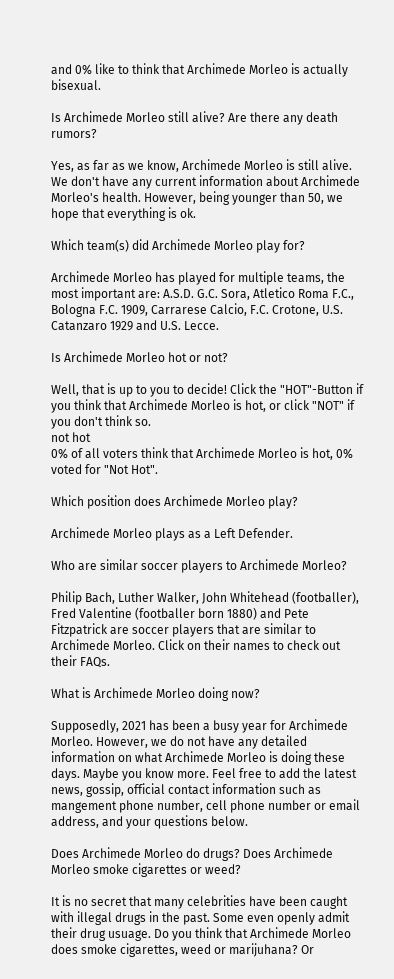and 0% like to think that Archimede Morleo is actually bisexual.

Is Archimede Morleo still alive? Are there any death rumors?

Yes, as far as we know, Archimede Morleo is still alive. We don't have any current information about Archimede Morleo's health. However, being younger than 50, we hope that everything is ok.

Which team(s) did Archimede Morleo play for?

Archimede Morleo has played for multiple teams, the most important are: A.S.D. G.C. Sora, Atletico Roma F.C., Bologna F.C. 1909, Carrarese Calcio, F.C. Crotone, U.S. Catanzaro 1929 and U.S. Lecce.

Is Archimede Morleo hot or not?

Well, that is up to you to decide! Click the "HOT"-Button if you think that Archimede Morleo is hot, or click "NOT" if you don't think so.
not hot
0% of all voters think that Archimede Morleo is hot, 0% voted for "Not Hot".

Which position does Archimede Morleo play?

Archimede Morleo plays as a Left Defender.

Who are similar soccer players to Archimede Morleo?

Philip Bach, Luther Walker, John Whitehead (footballer), Fred Valentine (footballer born 1880) and Pete Fitzpatrick are soccer players that are similar to Archimede Morleo. Click on their names to check out their FAQs.

What is Archimede Morleo doing now?

Supposedly, 2021 has been a busy year for Archimede Morleo. However, we do not have any detailed information on what Archimede Morleo is doing these days. Maybe you know more. Feel free to add the latest news, gossip, official contact information such as mangement phone number, cell phone number or email address, and your questions below.

Does Archimede Morleo do drugs? Does Archimede Morleo smoke cigarettes or weed?

It is no secret that many celebrities have been caught with illegal drugs in the past. Some even openly admit their drug usuage. Do you think that Archimede Morleo does smoke cigarettes, weed or marijuhana? Or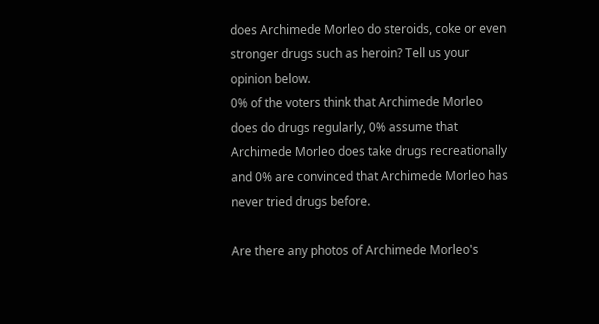does Archimede Morleo do steroids, coke or even stronger drugs such as heroin? Tell us your opinion below.
0% of the voters think that Archimede Morleo does do drugs regularly, 0% assume that Archimede Morleo does take drugs recreationally and 0% are convinced that Archimede Morleo has never tried drugs before.

Are there any photos of Archimede Morleo's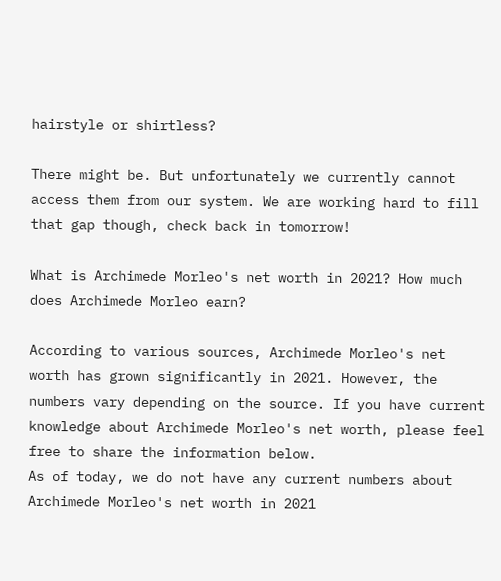hairstyle or shirtless?

There might be. But unfortunately we currently cannot access them from our system. We are working hard to fill that gap though, check back in tomorrow!

What is Archimede Morleo's net worth in 2021? How much does Archimede Morleo earn?

According to various sources, Archimede Morleo's net worth has grown significantly in 2021. However, the numbers vary depending on the source. If you have current knowledge about Archimede Morleo's net worth, please feel free to share the information below.
As of today, we do not have any current numbers about Archimede Morleo's net worth in 2021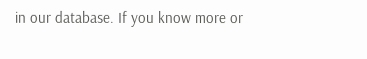in our database. If you know more or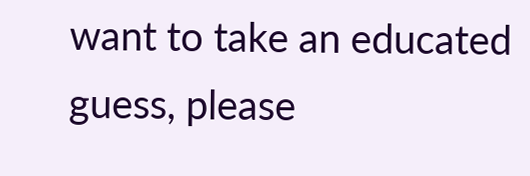want to take an educated guess, please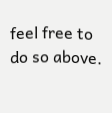feel free to do so above.